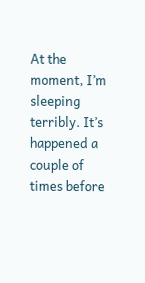At the moment, I’m sleeping terribly. It’s happened a couple of times before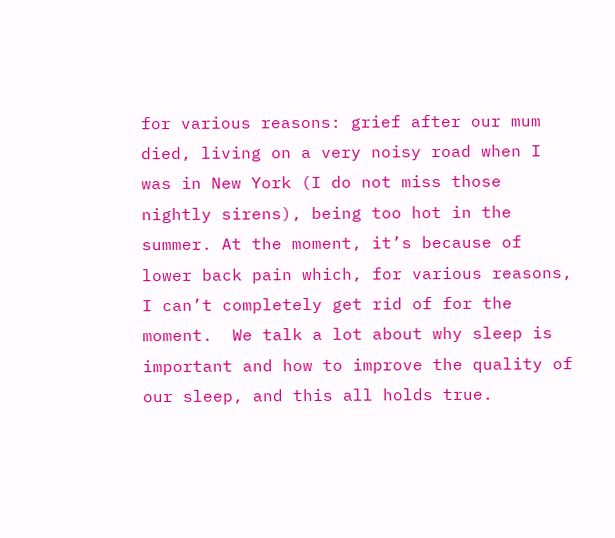for various reasons: grief after our mum died, living on a very noisy road when I was in New York (I do not miss those nightly sirens), being too hot in the summer. At the moment, it’s because of lower back pain which, for various reasons, I can’t completely get rid of for the moment.  We talk a lot about why sleep is important and how to improve the quality of our sleep, and this all holds true.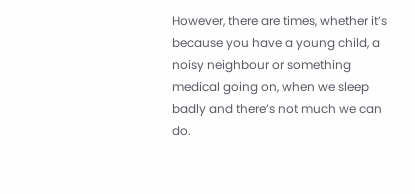However, there are times, whether it’s because you have a young child, a noisy neighbour or something medical going on, when we sleep badly and there’s not much we can do.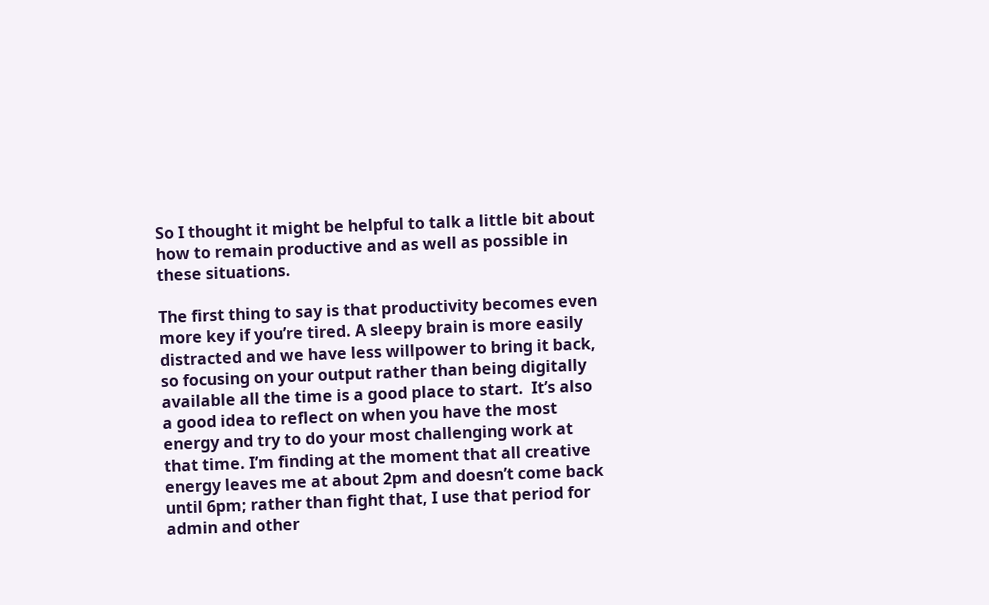So I thought it might be helpful to talk a little bit about how to remain productive and as well as possible in these situations.

The first thing to say is that productivity becomes even more key if you’re tired. A sleepy brain is more easily distracted and we have less willpower to bring it back, so focusing on your output rather than being digitally available all the time is a good place to start.  It’s also a good idea to reflect on when you have the most energy and try to do your most challenging work at that time. I’m finding at the moment that all creative energy leaves me at about 2pm and doesn’t come back until 6pm; rather than fight that, I use that period for admin and other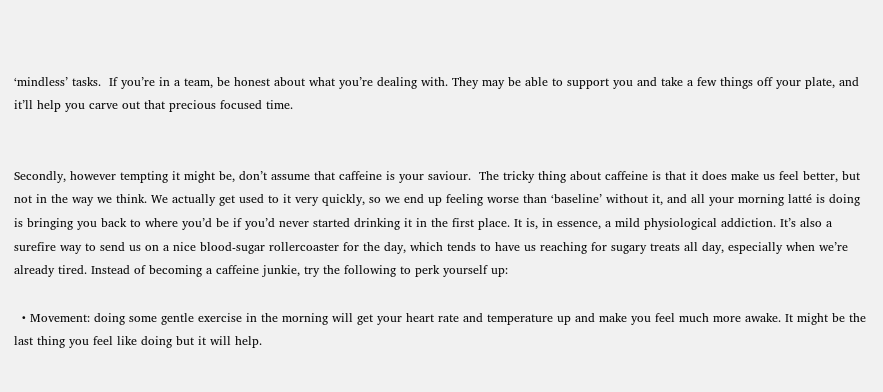‘mindless’ tasks.  If you’re in a team, be honest about what you’re dealing with. They may be able to support you and take a few things off your plate, and it’ll help you carve out that precious focused time.


Secondly, however tempting it might be, don’t assume that caffeine is your saviour.  The tricky thing about caffeine is that it does make us feel better, but not in the way we think. We actually get used to it very quickly, so we end up feeling worse than ‘baseline’ without it, and all your morning latté is doing is bringing you back to where you’d be if you’d never started drinking it in the first place. It is, in essence, a mild physiological addiction. It’s also a surefire way to send us on a nice blood-sugar rollercoaster for the day, which tends to have us reaching for sugary treats all day, especially when we’re already tired. Instead of becoming a caffeine junkie, try the following to perk yourself up:

  • Movement: doing some gentle exercise in the morning will get your heart rate and temperature up and make you feel much more awake. It might be the last thing you feel like doing but it will help.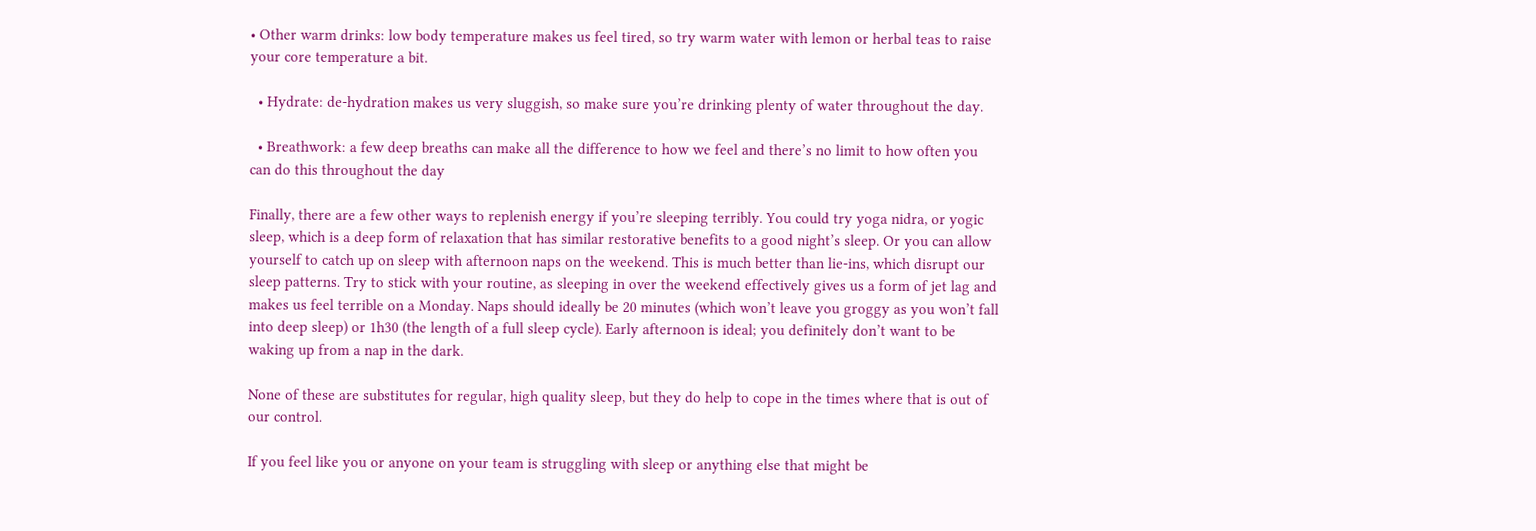• Other warm drinks: low body temperature makes us feel tired, so try warm water with lemon or herbal teas to raise your core temperature a bit.

  • Hydrate: de-hydration makes us very sluggish, so make sure you’re drinking plenty of water throughout the day.

  • Breathwork: a few deep breaths can make all the difference to how we feel and there’s no limit to how often you can do this throughout the day

Finally, there are a few other ways to replenish energy if you’re sleeping terribly. You could try yoga nidra, or yogic sleep, which is a deep form of relaxation that has similar restorative benefits to a good night’s sleep. Or you can allow yourself to catch up on sleep with afternoon naps on the weekend. This is much better than lie-ins, which disrupt our sleep patterns. Try to stick with your routine, as sleeping in over the weekend effectively gives us a form of jet lag and makes us feel terrible on a Monday. Naps should ideally be 20 minutes (which won’t leave you groggy as you won’t fall into deep sleep) or 1h30 (the length of a full sleep cycle). Early afternoon is ideal; you definitely don’t want to be waking up from a nap in the dark.

None of these are substitutes for regular, high quality sleep, but they do help to cope in the times where that is out of our control.

If you feel like you or anyone on your team is struggling with sleep or anything else that might be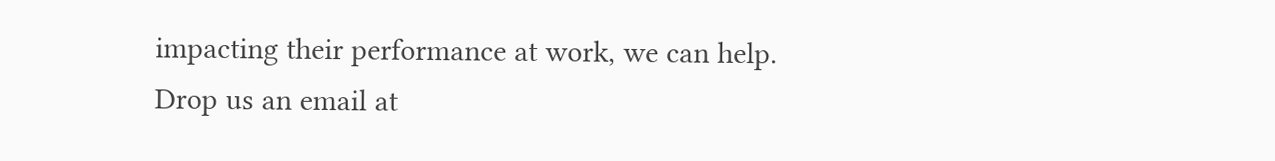impacting their performance at work, we can help. Drop us an email at